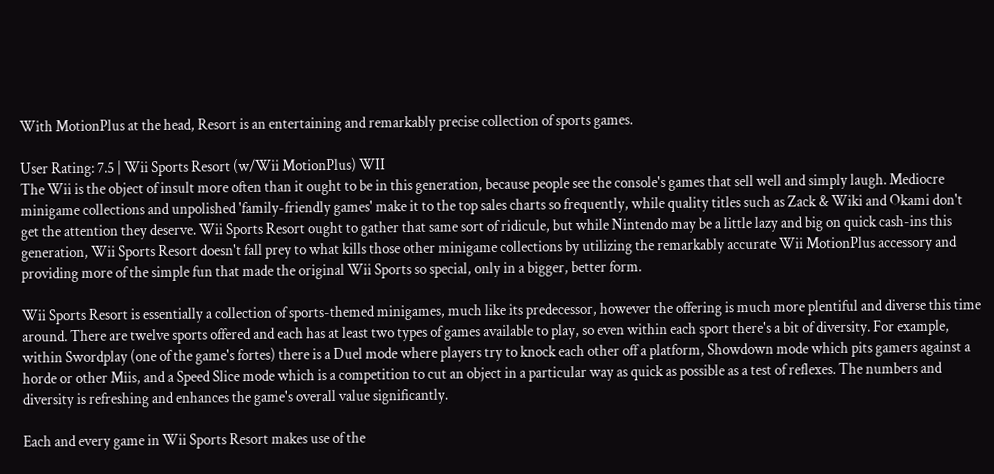With MotionPlus at the head, Resort is an entertaining and remarkably precise collection of sports games.

User Rating: 7.5 | Wii Sports Resort (w/Wii MotionPlus) WII
The Wii is the object of insult more often than it ought to be in this generation, because people see the console's games that sell well and simply laugh. Mediocre minigame collections and unpolished 'family-friendly games' make it to the top sales charts so frequently, while quality titles such as Zack & Wiki and Okami don't get the attention they deserve. Wii Sports Resort ought to gather that same sort of ridicule, but while Nintendo may be a little lazy and big on quick cash-ins this generation, Wii Sports Resort doesn't fall prey to what kills those other minigame collections by utilizing the remarkably accurate Wii MotionPlus accessory and providing more of the simple fun that made the original Wii Sports so special, only in a bigger, better form.

Wii Sports Resort is essentially a collection of sports-themed minigames, much like its predecessor, however the offering is much more plentiful and diverse this time around. There are twelve sports offered and each has at least two types of games available to play, so even within each sport there's a bit of diversity. For example, within Swordplay (one of the game's fortes) there is a Duel mode where players try to knock each other off a platform, Showdown mode which pits gamers against a horde or other Miis, and a Speed Slice mode which is a competition to cut an object in a particular way as quick as possible as a test of reflexes. The numbers and diversity is refreshing and enhances the game's overall value significantly.

Each and every game in Wii Sports Resort makes use of the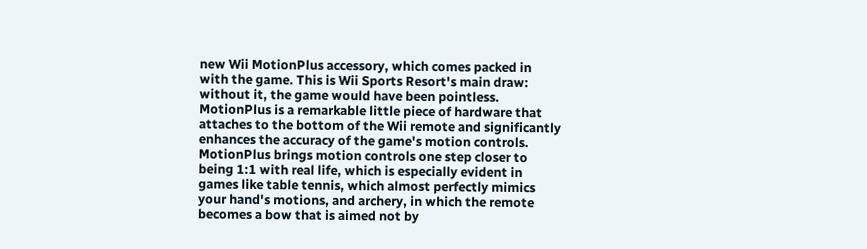new Wii MotionPlus accessory, which comes packed in with the game. This is Wii Sports Resort's main draw: without it, the game would have been pointless. MotionPlus is a remarkable little piece of hardware that attaches to the bottom of the Wii remote and significantly enhances the accuracy of the game's motion controls. MotionPlus brings motion controls one step closer to being 1:1 with real life, which is especially evident in games like table tennis, which almost perfectly mimics your hand's motions, and archery, in which the remote becomes a bow that is aimed not by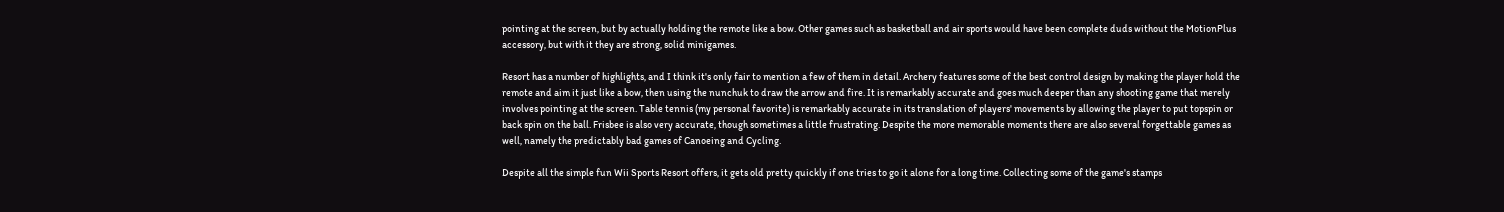pointing at the screen, but by actually holding the remote like a bow. Other games such as basketball and air sports would have been complete duds without the MotionPlus accessory, but with it they are strong, solid minigames.

Resort has a number of highlights, and I think it's only fair to mention a few of them in detail. Archery features some of the best control design by making the player hold the remote and aim it just like a bow, then using the nunchuk to draw the arrow and fire. It is remarkably accurate and goes much deeper than any shooting game that merely involves pointing at the screen. Table tennis (my personal favorite) is remarkably accurate in its translation of players' movements by allowing the player to put topspin or back spin on the ball. Frisbee is also very accurate, though sometimes a little frustrating. Despite the more memorable moments there are also several forgettable games as well, namely the predictably bad games of Canoeing and Cycling.

Despite all the simple fun Wii Sports Resort offers, it gets old pretty quickly if one tries to go it alone for a long time. Collecting some of the game's stamps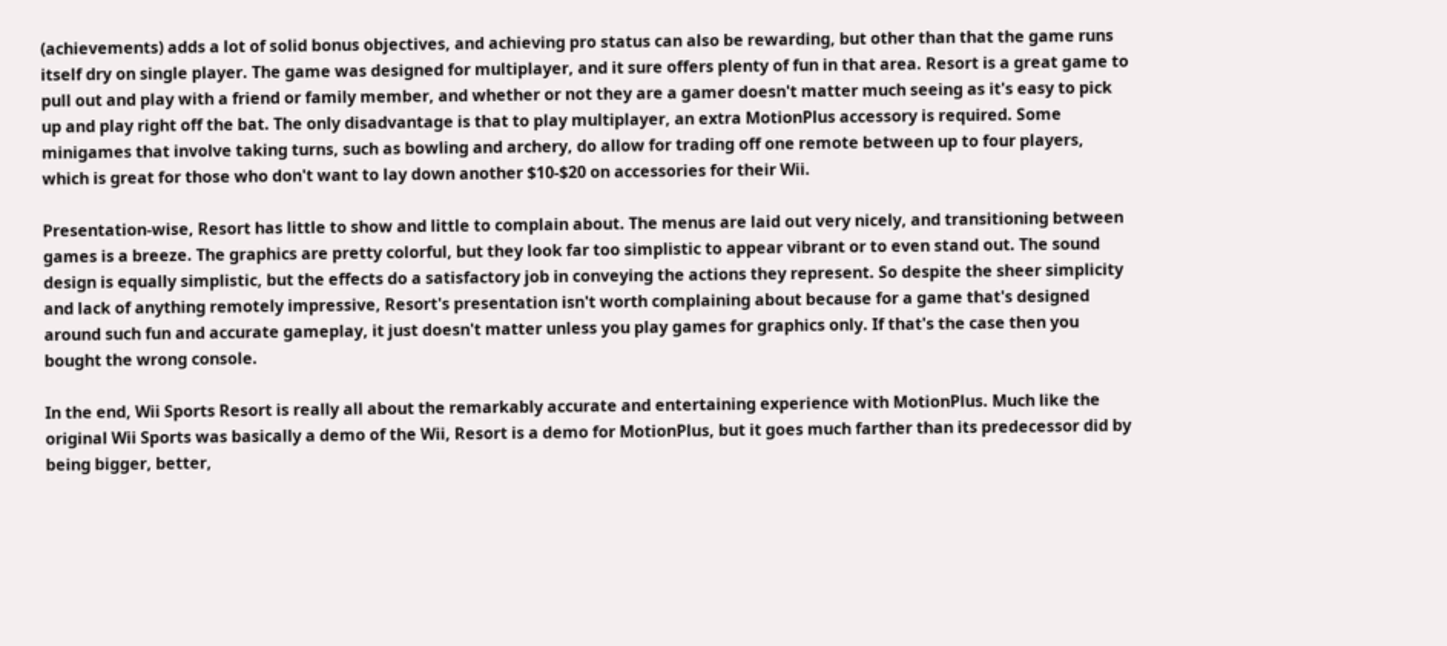(achievements) adds a lot of solid bonus objectives, and achieving pro status can also be rewarding, but other than that the game runs itself dry on single player. The game was designed for multiplayer, and it sure offers plenty of fun in that area. Resort is a great game to pull out and play with a friend or family member, and whether or not they are a gamer doesn't matter much seeing as it's easy to pick up and play right off the bat. The only disadvantage is that to play multiplayer, an extra MotionPlus accessory is required. Some minigames that involve taking turns, such as bowling and archery, do allow for trading off one remote between up to four players, which is great for those who don't want to lay down another $10-$20 on accessories for their Wii.

Presentation-wise, Resort has little to show and little to complain about. The menus are laid out very nicely, and transitioning between games is a breeze. The graphics are pretty colorful, but they look far too simplistic to appear vibrant or to even stand out. The sound design is equally simplistic, but the effects do a satisfactory job in conveying the actions they represent. So despite the sheer simplicity and lack of anything remotely impressive, Resort's presentation isn't worth complaining about because for a game that's designed around such fun and accurate gameplay, it just doesn't matter unless you play games for graphics only. If that's the case then you bought the wrong console.

In the end, Wii Sports Resort is really all about the remarkably accurate and entertaining experience with MotionPlus. Much like the original Wii Sports was basically a demo of the Wii, Resort is a demo for MotionPlus, but it goes much farther than its predecessor did by being bigger, better,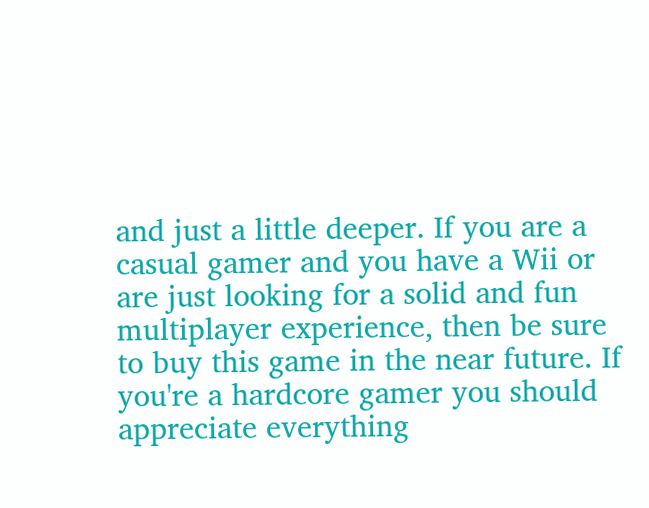and just a little deeper. If you are a casual gamer and you have a Wii or are just looking for a solid and fun multiplayer experience, then be sure to buy this game in the near future. If you're a hardcore gamer you should appreciate everything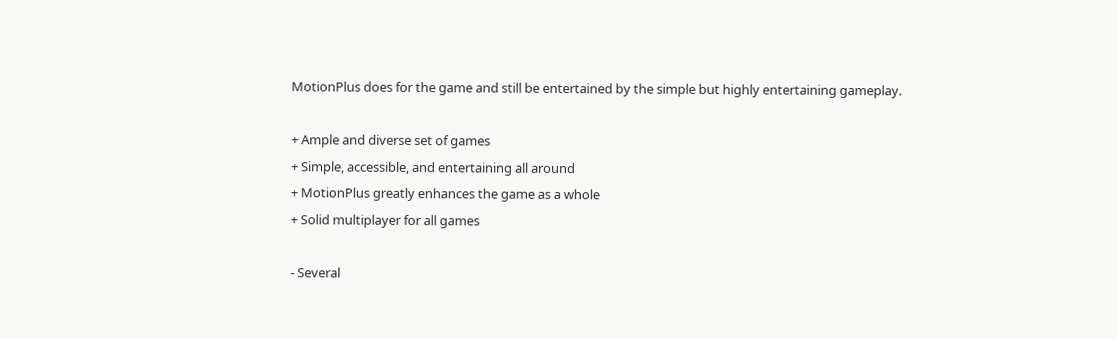MotionPlus does for the game and still be entertained by the simple but highly entertaining gameplay.

+ Ample and diverse set of games
+ Simple, accessible, and entertaining all around
+ MotionPlus greatly enhances the game as a whole
+ Solid multiplayer for all games

- Several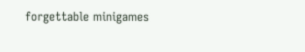forgettable minigames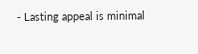- Lasting appeal is minimal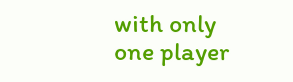with only one player